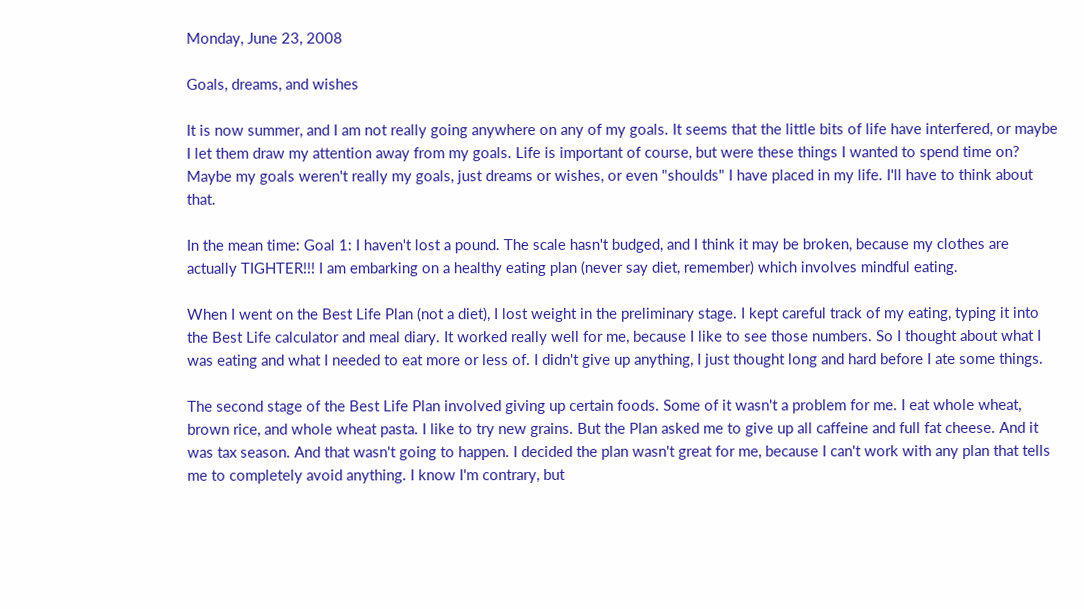Monday, June 23, 2008

Goals, dreams, and wishes

It is now summer, and I am not really going anywhere on any of my goals. It seems that the little bits of life have interfered, or maybe I let them draw my attention away from my goals. Life is important of course, but were these things I wanted to spend time on? Maybe my goals weren't really my goals, just dreams or wishes, or even "shoulds" I have placed in my life. I'll have to think about that.

In the mean time: Goal 1: I haven't lost a pound. The scale hasn't budged, and I think it may be broken, because my clothes are actually TIGHTER!!! I am embarking on a healthy eating plan (never say diet, remember) which involves mindful eating.

When I went on the Best Life Plan (not a diet), I lost weight in the preliminary stage. I kept careful track of my eating, typing it into the Best Life calculator and meal diary. It worked really well for me, because I like to see those numbers. So I thought about what I was eating and what I needed to eat more or less of. I didn't give up anything, I just thought long and hard before I ate some things.

The second stage of the Best Life Plan involved giving up certain foods. Some of it wasn't a problem for me. I eat whole wheat, brown rice, and whole wheat pasta. I like to try new grains. But the Plan asked me to give up all caffeine and full fat cheese. And it was tax season. And that wasn't going to happen. I decided the plan wasn't great for me, because I can't work with any plan that tells me to completely avoid anything. I know I'm contrary, but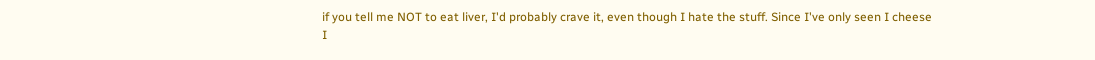if you tell me NOT to eat liver, I'd probably crave it, even though I hate the stuff. Since I've only seen I cheese I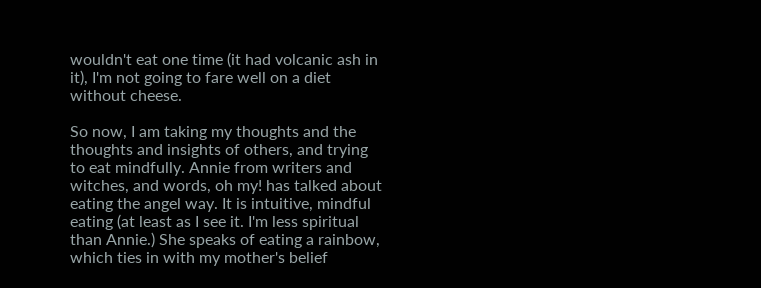wouldn't eat one time (it had volcanic ash in it), I'm not going to fare well on a diet without cheese.

So now, I am taking my thoughts and the thoughts and insights of others, and trying to eat mindfully. Annie from writers and witches, and words, oh my! has talked about eating the angel way. It is intuitive, mindful eating (at least as I see it. I'm less spiritual than Annie.) She speaks of eating a rainbow, which ties in with my mother's belief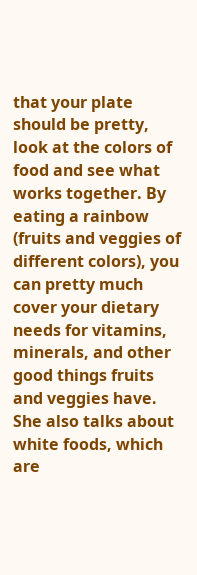that your plate should be pretty, look at the colors of food and see what works together. By eating a rainbow (fruits and veggies of different colors), you can pretty much cover your dietary needs for vitamins, minerals, and other good things fruits and veggies have. She also talks about white foods, which are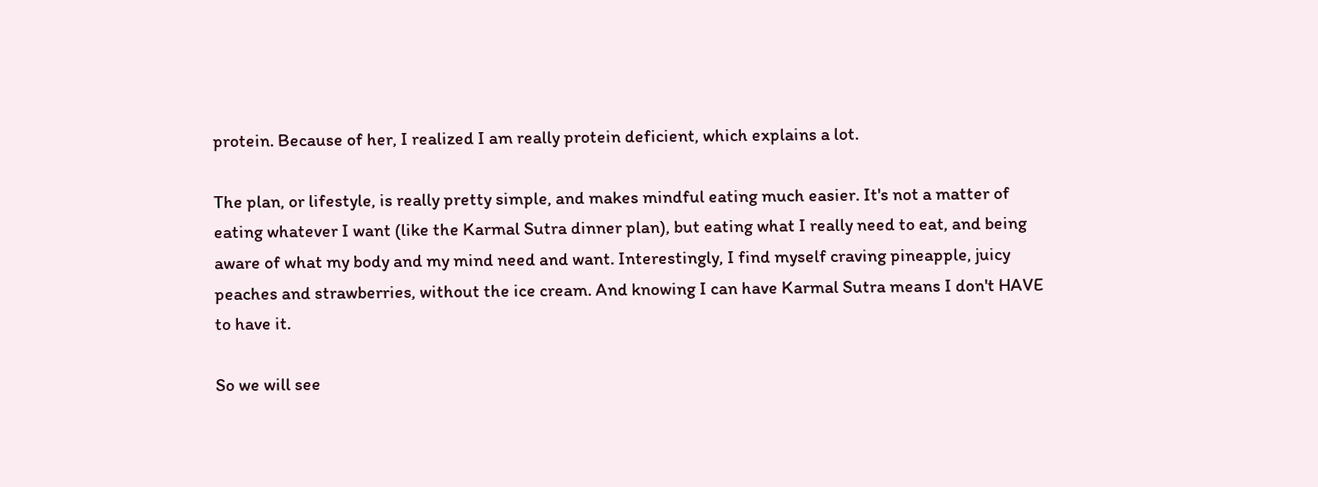protein. Because of her, I realized I am really protein deficient, which explains a lot.

The plan, or lifestyle, is really pretty simple, and makes mindful eating much easier. It's not a matter of eating whatever I want (like the Karmal Sutra dinner plan), but eating what I really need to eat, and being aware of what my body and my mind need and want. Interestingly, I find myself craving pineapple, juicy peaches and strawberries, without the ice cream. And knowing I can have Karmal Sutra means I don't HAVE to have it.

So we will see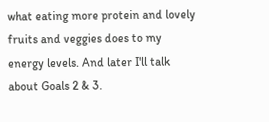what eating more protein and lovely fruits and veggies does to my energy levels. And later I'll talk about Goals 2 & 3.